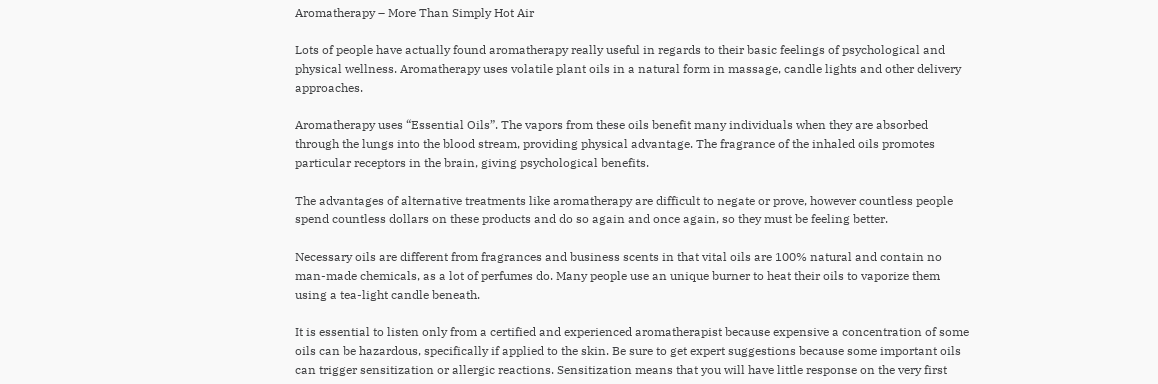Aromatherapy – More Than Simply Hot Air

Lots of people have actually found aromatherapy really useful in regards to their basic feelings of psychological and physical wellness. Aromatherapy uses volatile plant oils in a natural form in massage, candle lights and other delivery approaches.

Aromatherapy uses “Essential Oils”. The vapors from these oils benefit many individuals when they are absorbed through the lungs into the blood stream, providing physical advantage. The fragrance of the inhaled oils promotes particular receptors in the brain, giving psychological benefits.

The advantages of alternative treatments like aromatherapy are difficult to negate or prove, however countless people spend countless dollars on these products and do so again and once again, so they must be feeling better.

Necessary oils are different from fragrances and business scents in that vital oils are 100% natural and contain no man-made chemicals, as a lot of perfumes do. Many people use an unique burner to heat their oils to vaporize them using a tea-light candle beneath.

It is essential to listen only from a certified and experienced aromatherapist because expensive a concentration of some oils can be hazardous, specifically if applied to the skin. Be sure to get expert suggestions because some important oils can trigger sensitization or allergic reactions. Sensitization means that you will have little response on the very first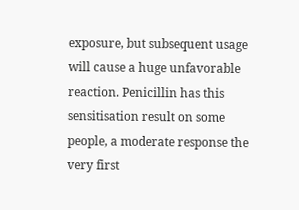exposure, but subsequent usage will cause a huge unfavorable reaction. Penicillin has this sensitisation result on some people, a moderate response the very first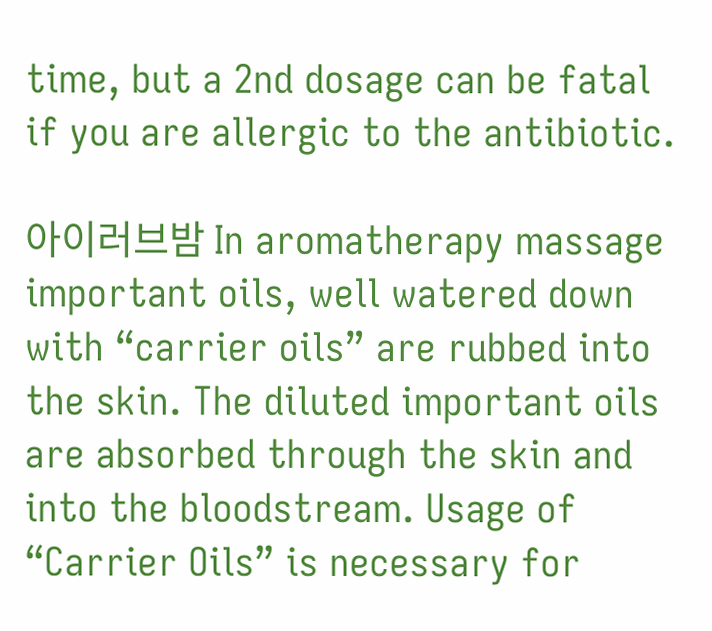time, but a 2nd dosage can be fatal if you are allergic to the antibiotic.

아이러브밤 In aromatherapy massage important oils, well watered down with “carrier oils” are rubbed into the skin. The diluted important oils are absorbed through the skin and into the bloodstream. Usage of “Carrier Oils” is necessary for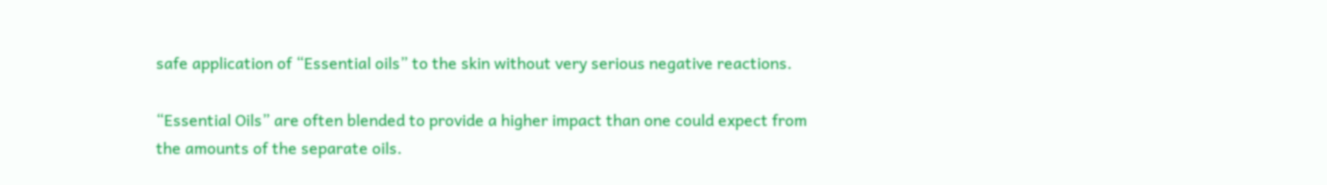safe application of “Essential oils” to the skin without very serious negative reactions.

“Essential Oils” are often blended to provide a higher impact than one could expect from the amounts of the separate oils.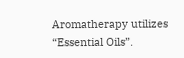Aromatherapy utilizes “Essential Oils”.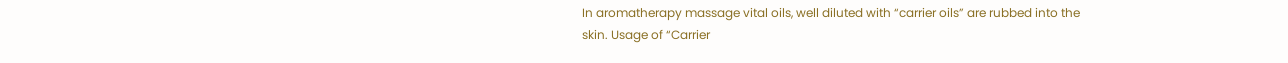In aromatherapy massage vital oils, well diluted with “carrier oils” are rubbed into the skin. Usage of “Carrier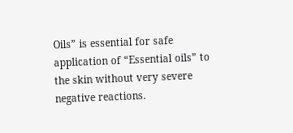Oils” is essential for safe application of “Essential oils” to the skin without very severe negative reactions.